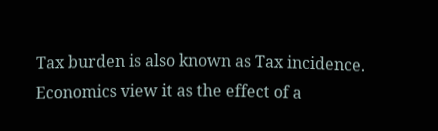Tax burden is also known as Tax incidence. Economics view it as the effect of a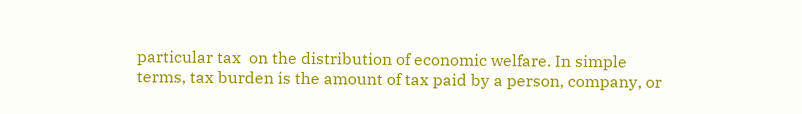particular tax  on the distribution of economic welfare. In simple terms, tax burden is the amount of tax paid by a person, company, or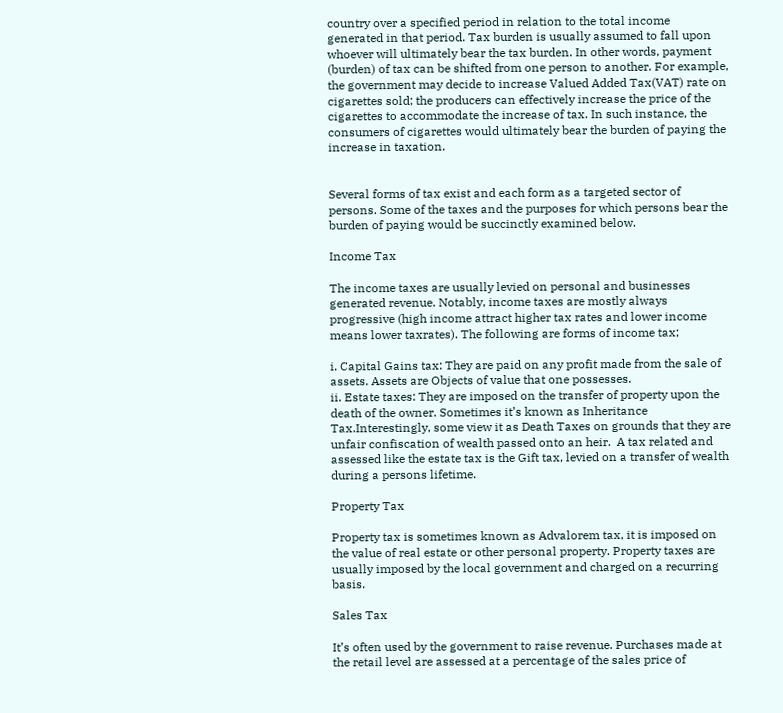country over a specified period in relation to the total income generated in that period. Tax burden is usually assumed to fall upon whoever will ultimately bear the tax burden. In other words, payment (burden) of tax can be shifted from one person to another. For example, the government may decide to increase Valued Added Tax(VAT) rate on cigarettes sold; the producers can effectively increase the price of the cigarettes to accommodate the increase of tax. In such instance, the consumers of cigarettes would ultimately bear the burden of paying the increase in taxation.


Several forms of tax exist and each form as a targeted sector of persons. Some of the taxes and the purposes for which persons bear the burden of paying would be succinctly examined below.

Income Tax

The income taxes are usually levied on personal and businesses generated revenue. Notably, income taxes are mostly always progressive (high income attract higher tax rates and lower income means lower taxrates). The following are forms of income tax;

i. Capital Gains tax: They are paid on any profit made from the sale of assets. Assets are Objects of value that one possesses.
ii. Estate taxes: They are imposed on the transfer of property upon the death of the owner. Sometimes it’s known as Inheritance Tax.Interestingly, some view it as Death Taxes on grounds that they are unfair confiscation of wealth passed onto an heir.  A tax related and assessed like the estate tax is the Gift tax, levied on a transfer of wealth during a persons lifetime.

Property Tax

Property tax is sometimes known as Advalorem tax, it is imposed on the value of real estate or other personal property. Property taxes are usually imposed by the local government and charged on a recurring basis.

Sales Tax

It’s often used by the government to raise revenue. Purchases made at the retail level are assessed at a percentage of the sales price of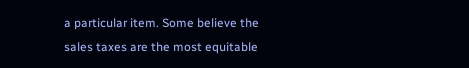a particular item. Some believe the sales taxes are the most equitable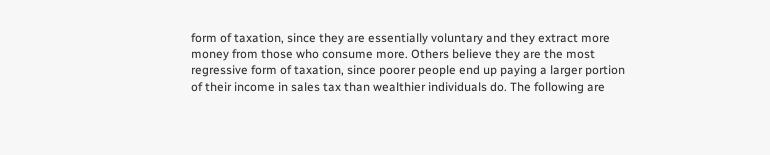form of taxation, since they are essentially voluntary and they extract more money from those who consume more. Others believe they are the most regressive form of taxation, since poorer people end up paying a larger portion of their income in sales tax than wealthier individuals do. The following are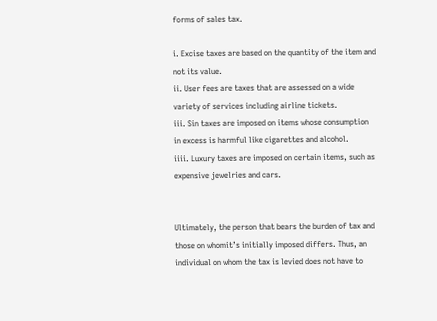forms of sales tax.

i. Excise taxes are based on the quantity of the item and not its value.
ii. User fees are taxes that are assessed on a wide variety of services including airline tickets.
iii. Sin taxes are imposed on items whose consumption in excess is harmful like cigarettes and alcohol.
iiii. Luxury taxes are imposed on certain items, such as expensive jewelries and cars.


Ultimately, the person that bears the burden of tax and those on whomit’s initially imposed differs. Thus, an individual on whom the tax is levied does not have to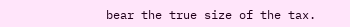bear the true size of the tax.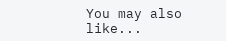You may also like...